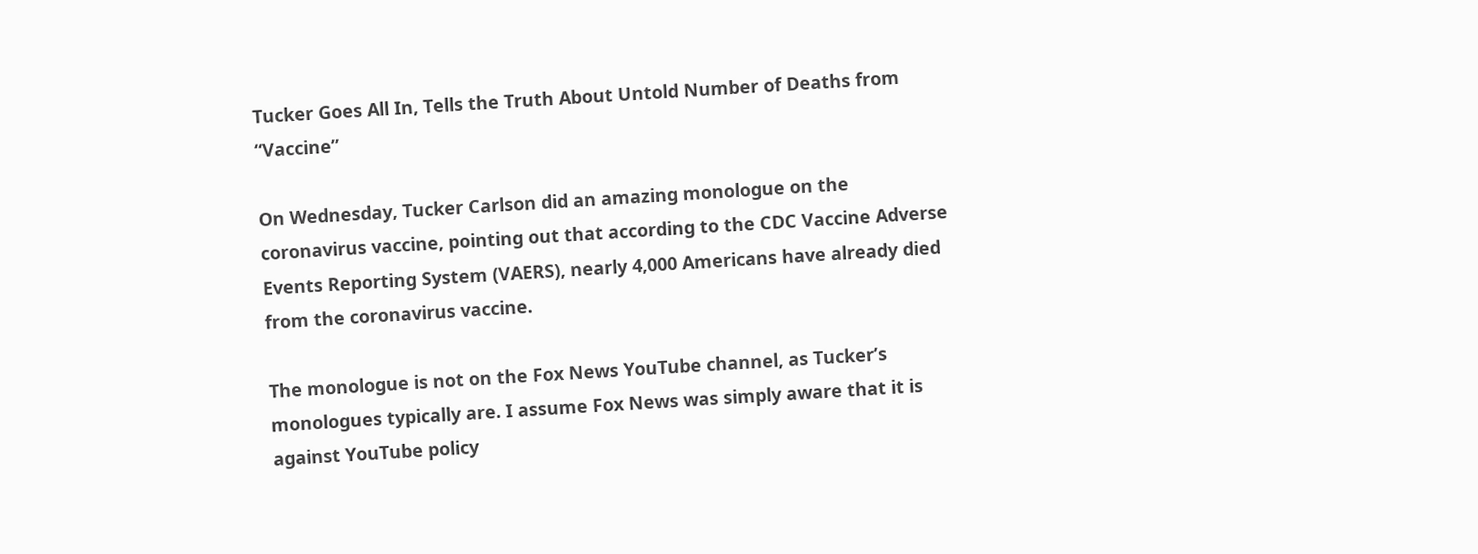Tucker Goes All In, Tells the Truth About Untold Number of Deaths from “Vaccine”

On Wednesday, Tucker Carlson did an amazing monologue on the coronavirus vaccine, pointing out that according to the CDC Vaccine Adverse Events Reporting System (VAERS), nearly 4,000 Americans have already died from the coronavirus vaccine.

The monologue is not on the Fox News YouTube channel, as Tucker’s monologues typically are. I assume Fox News was simply aware that it is against YouTube policy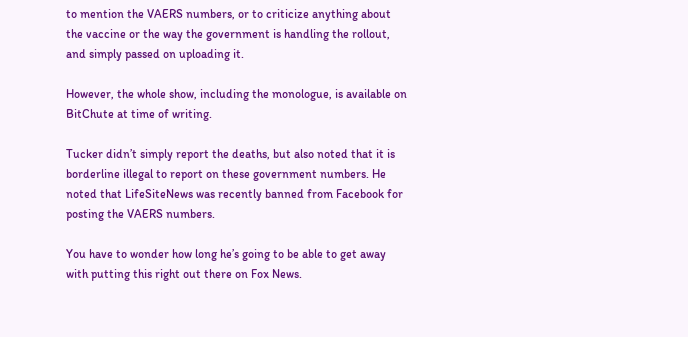to mention the VAERS numbers, or to criticize anything about the vaccine or the way the government is handling the rollout, and simply passed on uploading it.

However, the whole show, including the monologue, is available on BitChute at time of writing.

Tucker didn’t simply report the deaths, but also noted that it is borderline illegal to report on these government numbers. He noted that LifeSiteNews was recently banned from Facebook for posting the VAERS numbers.

You have to wonder how long he’s going to be able to get away with putting this right out there on Fox News.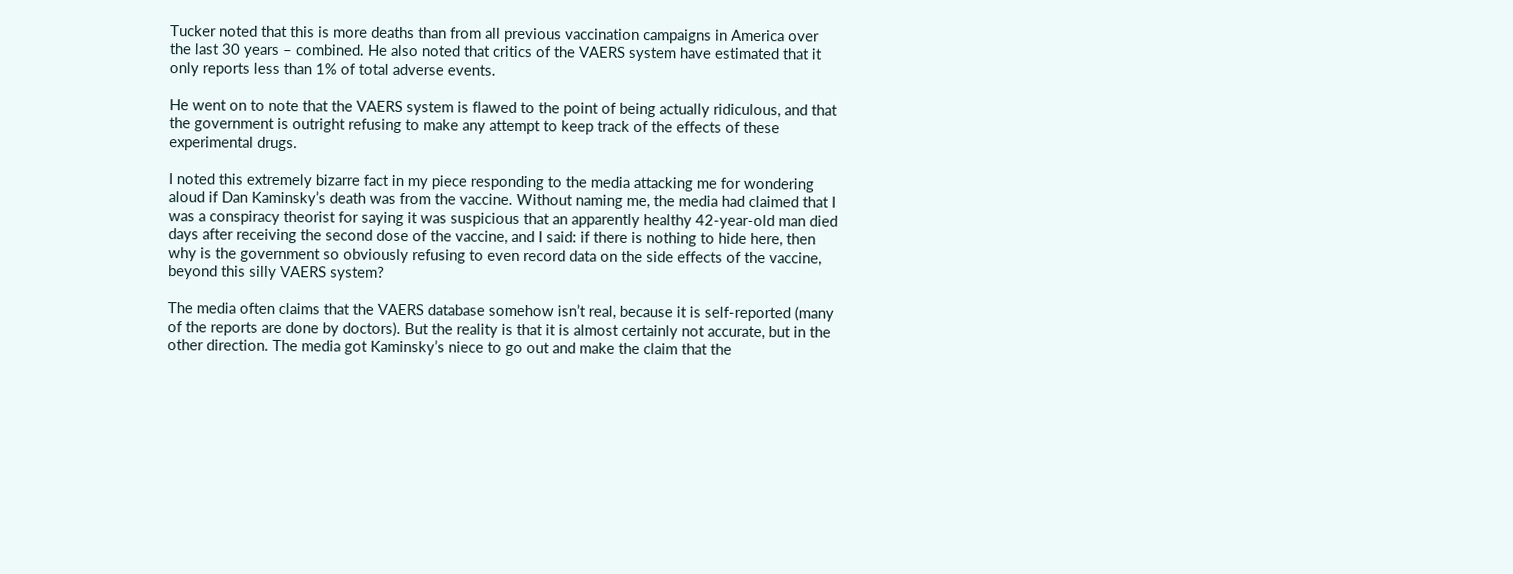Tucker noted that this is more deaths than from all previous vaccination campaigns in America over the last 30 years – combined. He also noted that critics of the VAERS system have estimated that it only reports less than 1% of total adverse events.

He went on to note that the VAERS system is flawed to the point of being actually ridiculous, and that the government is outright refusing to make any attempt to keep track of the effects of these experimental drugs.

I noted this extremely bizarre fact in my piece responding to the media attacking me for wondering aloud if Dan Kaminsky’s death was from the vaccine. Without naming me, the media had claimed that I was a conspiracy theorist for saying it was suspicious that an apparently healthy 42-year-old man died days after receiving the second dose of the vaccine, and I said: if there is nothing to hide here, then why is the government so obviously refusing to even record data on the side effects of the vaccine, beyond this silly VAERS system?

The media often claims that the VAERS database somehow isn’t real, because it is self-reported (many of the reports are done by doctors). But the reality is that it is almost certainly not accurate, but in the other direction. The media got Kaminsky’s niece to go out and make the claim that the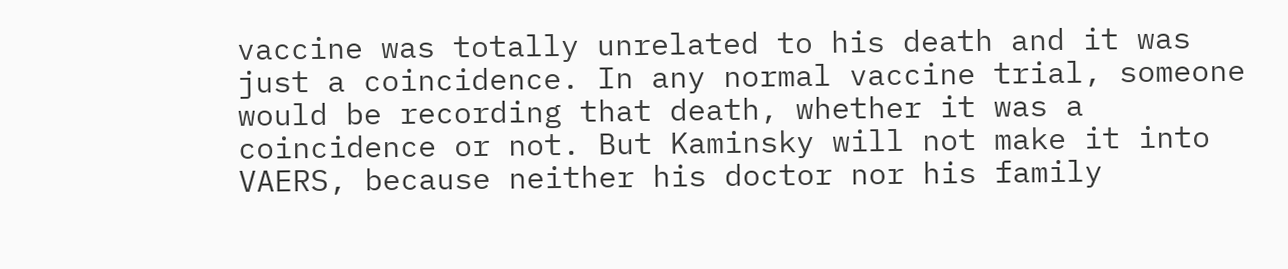vaccine was totally unrelated to his death and it was just a coincidence. In any normal vaccine trial, someone would be recording that death, whether it was a coincidence or not. But Kaminsky will not make it into VAERS, because neither his doctor nor his family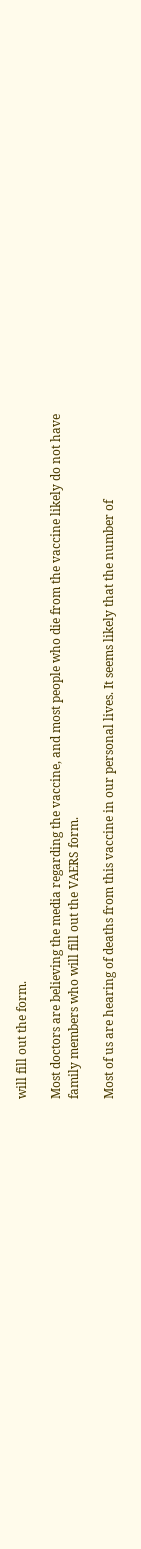will fill out the form.

Most doctors are believing the media regarding the vaccine, and most people who die from the vaccine likely do not have family members who will fill out the VAERS form.

Most of us are hearing of deaths from this vaccine in our personal lives. It seems likely that the number of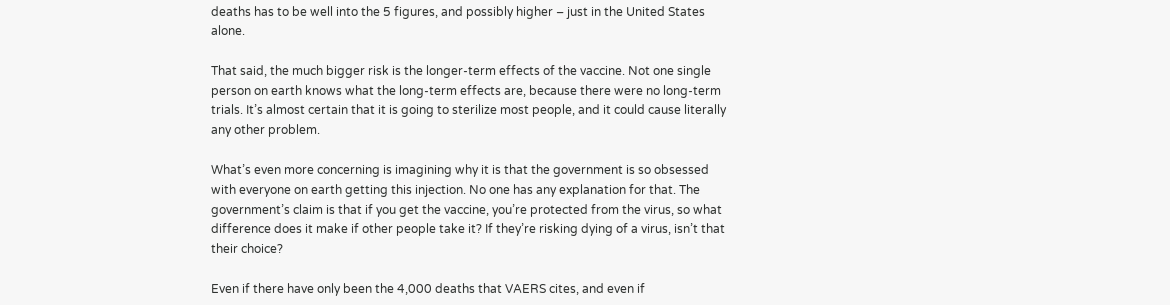deaths has to be well into the 5 figures, and possibly higher – just in the United States alone.

That said, the much bigger risk is the longer-term effects of the vaccine. Not one single person on earth knows what the long-term effects are, because there were no long-term trials. It’s almost certain that it is going to sterilize most people, and it could cause literally any other problem.

What’s even more concerning is imagining why it is that the government is so obsessed with everyone on earth getting this injection. No one has any explanation for that. The government’s claim is that if you get the vaccine, you’re protected from the virus, so what difference does it make if other people take it? If they’re risking dying of a virus, isn’t that their choice?

Even if there have only been the 4,000 deaths that VAERS cites, and even if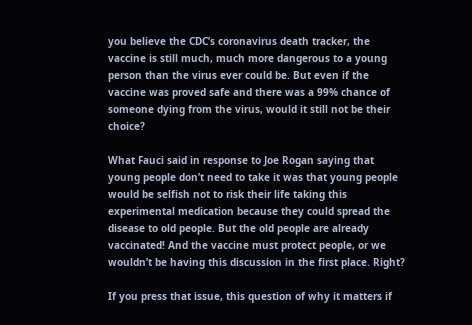you believe the CDC’s coronavirus death tracker, the vaccine is still much, much more dangerous to a young person than the virus ever could be. But even if the vaccine was proved safe and there was a 99% chance of someone dying from the virus, would it still not be their choice?

What Fauci said in response to Joe Rogan saying that young people don’t need to take it was that young people would be selfish not to risk their life taking this experimental medication because they could spread the disease to old people. But the old people are already vaccinated! And the vaccine must protect people, or we wouldn’t be having this discussion in the first place. Right?

If you press that issue, this question of why it matters if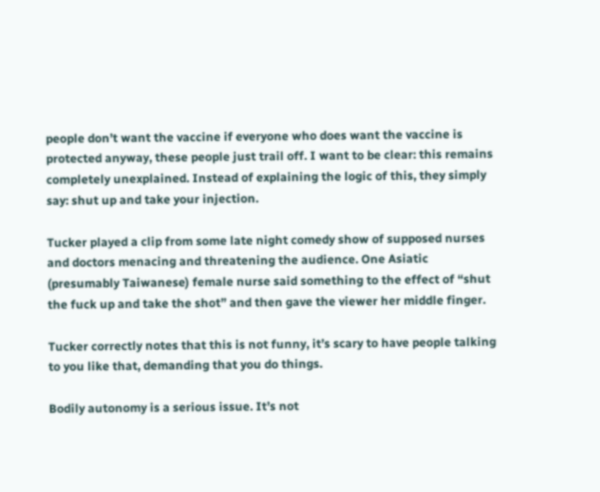people don’t want the vaccine if everyone who does want the vaccine is protected anyway, these people just trail off. I want to be clear: this remains completely unexplained. Instead of explaining the logic of this, they simply say: shut up and take your injection.

Tucker played a clip from some late night comedy show of supposed nurses and doctors menacing and threatening the audience. One Asiatic (presumably Taiwanese) female nurse said something to the effect of “shut the fuck up and take the shot” and then gave the viewer her middle finger.

Tucker correctly notes that this is not funny, it’s scary to have people talking to you like that, demanding that you do things.

Bodily autonomy is a serious issue. It’s not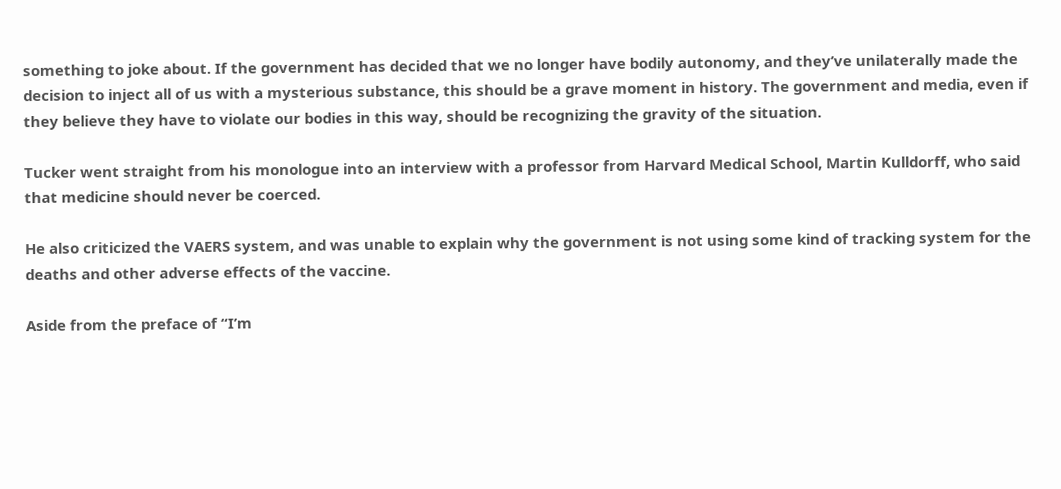something to joke about. If the government has decided that we no longer have bodily autonomy, and they’ve unilaterally made the decision to inject all of us with a mysterious substance, this should be a grave moment in history. The government and media, even if they believe they have to violate our bodies in this way, should be recognizing the gravity of the situation.

Tucker went straight from his monologue into an interview with a professor from Harvard Medical School, Martin Kulldorff, who said that medicine should never be coerced.

He also criticized the VAERS system, and was unable to explain why the government is not using some kind of tracking system for the deaths and other adverse effects of the vaccine.

Aside from the preface of “I’m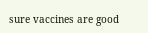sure vaccines are good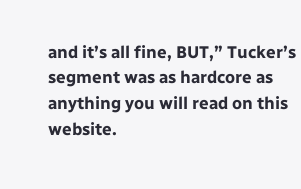and it’s all fine, BUT,” Tucker’s segment was as hardcore as anything you will read on this website.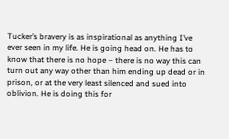Tucker’s bravery is as inspirational as anything I’ve ever seen in my life. He is going head on. He has to know that there is no hope – there is no way this can turn out any way other than him ending up dead or in prison, or at the very least silenced and sued into oblivion. He is doing this for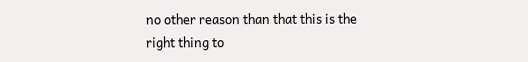no other reason than that this is the right thing to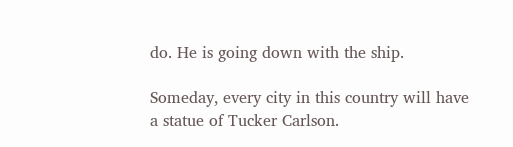do. He is going down with the ship.

Someday, every city in this country will have a statue of Tucker Carlson.